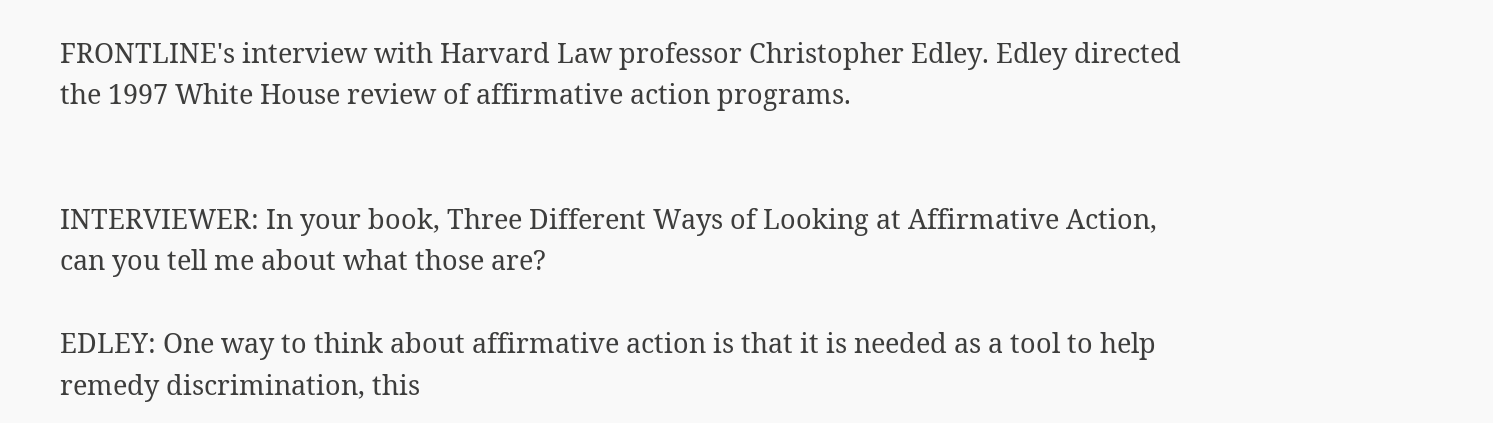FRONTLINE's interview with Harvard Law professor Christopher Edley. Edley directed the 1997 White House review of affirmative action programs.


INTERVIEWER: In your book, Three Different Ways of Looking at Affirmative Action, can you tell me about what those are?

EDLEY: One way to think about affirmative action is that it is needed as a tool to help remedy discrimination, this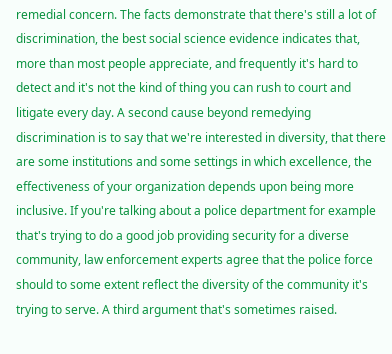remedial concern. The facts demonstrate that there's still a lot of discrimination, the best social science evidence indicates that, more than most people appreciate, and frequently it's hard to detect and it's not the kind of thing you can rush to court and litigate every day. A second cause beyond remedying discrimination is to say that we're interested in diversity, that there are some institutions and some settings in which excellence, the effectiveness of your organization depends upon being more inclusive. If you're talking about a police department for example that's trying to do a good job providing security for a diverse community, law enforcement experts agree that the police force should to some extent reflect the diversity of the community it's trying to serve. A third argument that's sometimes raised.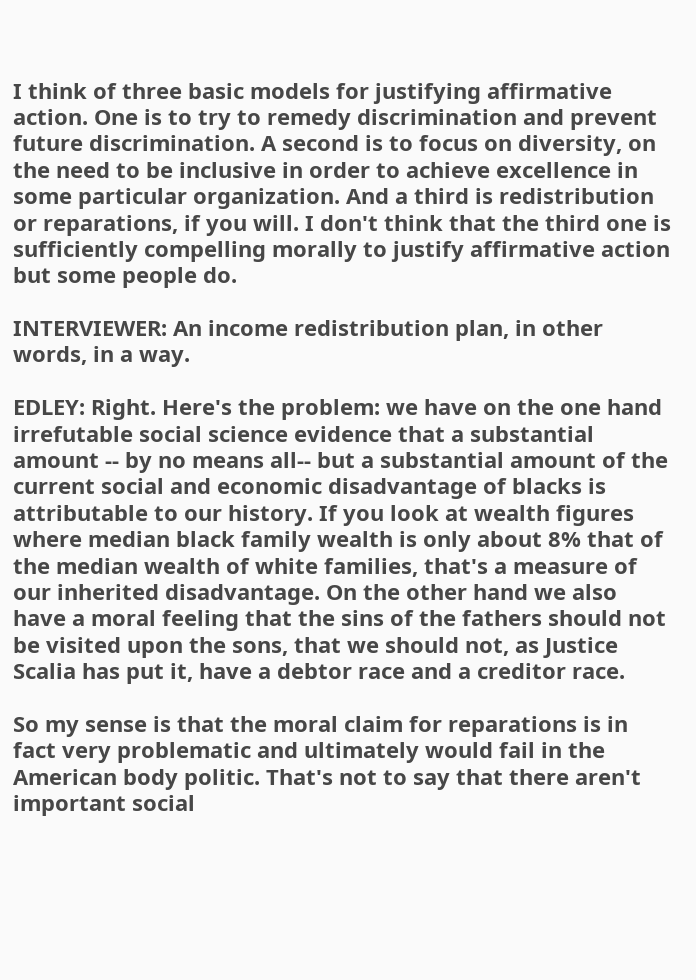I think of three basic models for justifying affirmative action. One is to try to remedy discrimination and prevent future discrimination. A second is to focus on diversity, on the need to be inclusive in order to achieve excellence in some particular organization. And a third is redistribution or reparations, if you will. I don't think that the third one is sufficiently compelling morally to justify affirmative action but some people do.

INTERVIEWER: An income redistribution plan, in other words, in a way.

EDLEY: Right. Here's the problem: we have on the one hand irrefutable social science evidence that a substantial amount -- by no means all-- but a substantial amount of the current social and economic disadvantage of blacks is attributable to our history. If you look at wealth figures where median black family wealth is only about 8% that of the median wealth of white families, that's a measure of our inherited disadvantage. On the other hand we also have a moral feeling that the sins of the fathers should not be visited upon the sons, that we should not, as Justice Scalia has put it, have a debtor race and a creditor race.

So my sense is that the moral claim for reparations is in fact very problematic and ultimately would fail in the American body politic. That's not to say that there aren't important social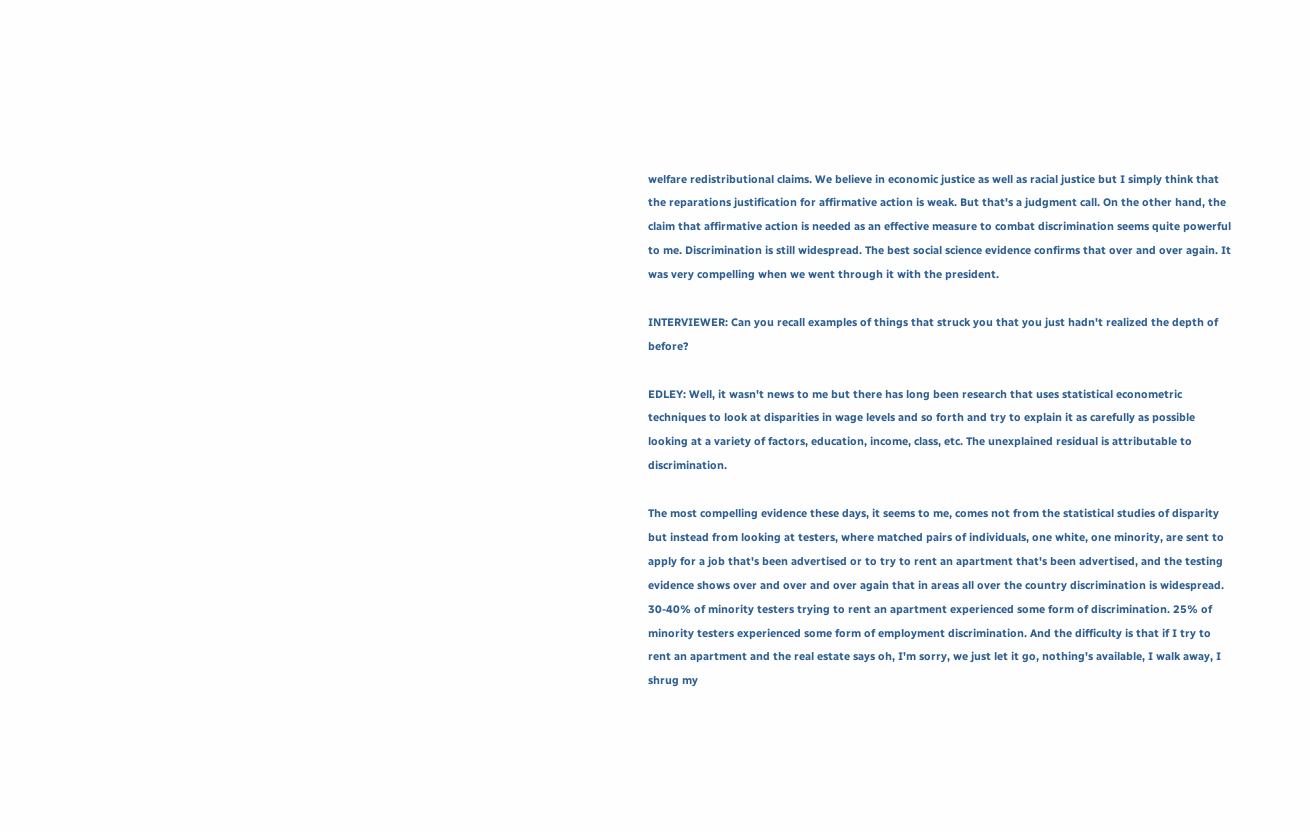welfare redistributional claims. We believe in economic justice as well as racial justice but I simply think that the reparations justification for affirmative action is weak. But that's a judgment call. On the other hand, the claim that affirmative action is needed as an effective measure to combat discrimination seems quite powerful to me. Discrimination is still widespread. The best social science evidence confirms that over and over again. It was very compelling when we went through it with the president.

INTERVIEWER: Can you recall examples of things that struck you that you just hadn't realized the depth of before?

EDLEY: Well, it wasn't news to me but there has long been research that uses statistical econometric techniques to look at disparities in wage levels and so forth and try to explain it as carefully as possible looking at a variety of factors, education, income, class, etc. The unexplained residual is attributable to discrimination.

The most compelling evidence these days, it seems to me, comes not from the statistical studies of disparity but instead from looking at testers, where matched pairs of individuals, one white, one minority, are sent to apply for a job that's been advertised or to try to rent an apartment that's been advertised, and the testing evidence shows over and over and over again that in areas all over the country discrimination is widespread. 30-40% of minority testers trying to rent an apartment experienced some form of discrimination. 25% of minority testers experienced some form of employment discrimination. And the difficulty is that if I try to rent an apartment and the real estate says oh, I'm sorry, we just let it go, nothing's available, I walk away, I shrug my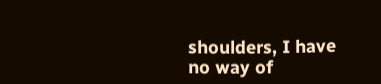shoulders, I have no way of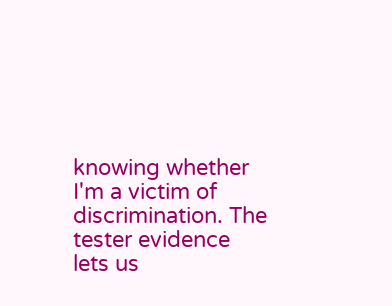knowing whether I'm a victim of discrimination. The tester evidence lets us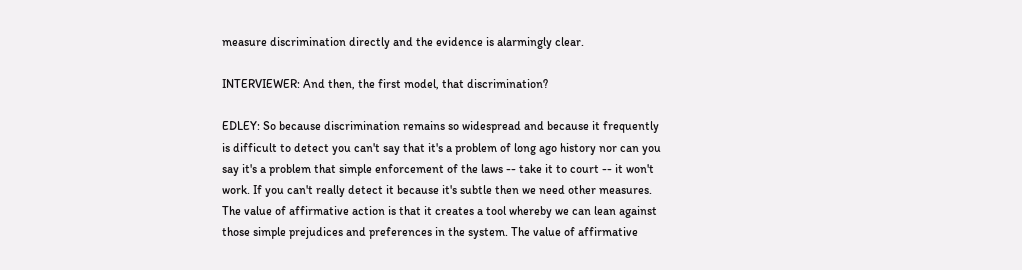measure discrimination directly and the evidence is alarmingly clear.

INTERVIEWER: And then, the first model, that discrimination?

EDLEY: So because discrimination remains so widespread and because it frequently is difficult to detect you can't say that it's a problem of long ago history nor can you say it's a problem that simple enforcement of the laws -- take it to court -- it won't work. If you can't really detect it because it's subtle then we need other measures. The value of affirmative action is that it creates a tool whereby we can lean against those simple prejudices and preferences in the system. The value of affirmative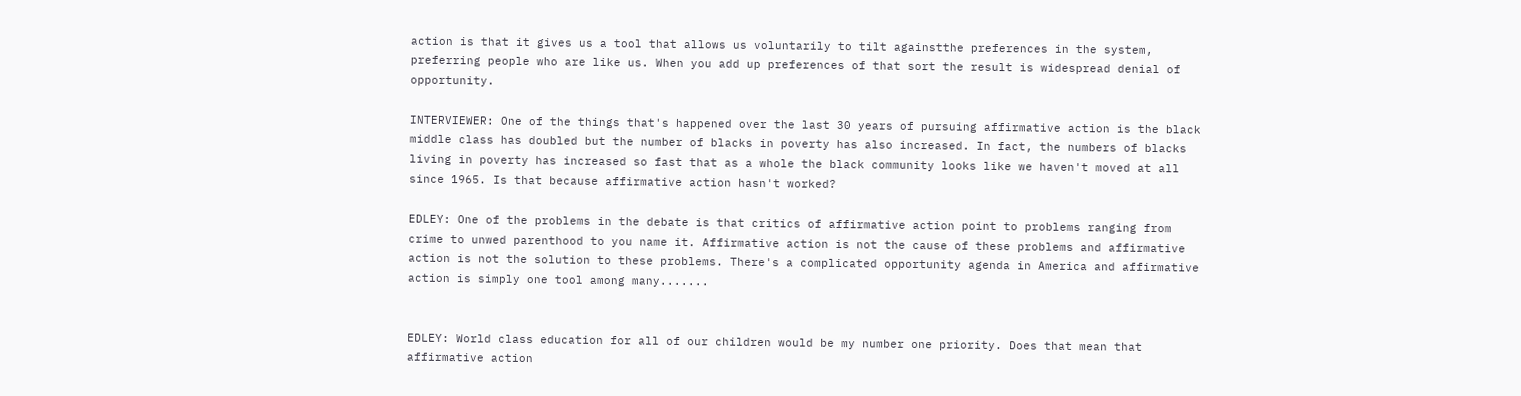action is that it gives us a tool that allows us voluntarily to tilt againstthe preferences in the system, preferring people who are like us. When you add up preferences of that sort the result is widespread denial of opportunity.

INTERVIEWER: One of the things that's happened over the last 30 years of pursuing affirmative action is the black middle class has doubled but the number of blacks in poverty has also increased. In fact, the numbers of blacks living in poverty has increased so fast that as a whole the black community looks like we haven't moved at all since 1965. Is that because affirmative action hasn't worked?

EDLEY: One of the problems in the debate is that critics of affirmative action point to problems ranging from crime to unwed parenthood to you name it. Affirmative action is not the cause of these problems and affirmative action is not the solution to these problems. There's a complicated opportunity agenda in America and affirmative action is simply one tool among many.......


EDLEY: World class education for all of our children would be my number one priority. Does that mean that affirmative action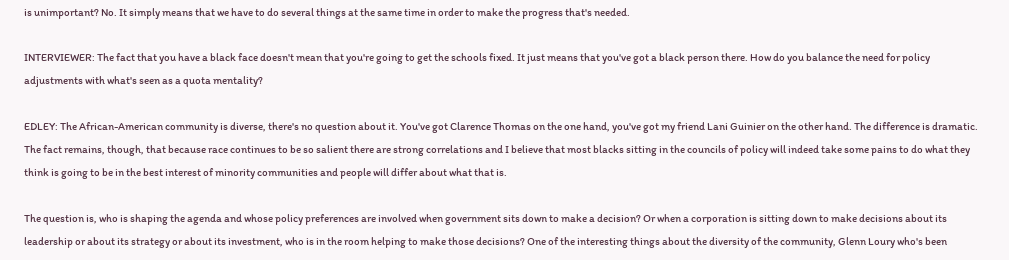is unimportant? No. It simply means that we have to do several things at the same time in order to make the progress that's needed.

INTERVIEWER: The fact that you have a black face doesn't mean that you're going to get the schools fixed. It just means that you've got a black person there. How do you balance the need for policy adjustments with what's seen as a quota mentality?

EDLEY: The African-American community is diverse, there's no question about it. You've got Clarence Thomas on the one hand, you've got my friend Lani Guinier on the other hand. The difference is dramatic. The fact remains, though, that because race continues to be so salient there are strong correlations and I believe that most blacks sitting in the councils of policy will indeed take some pains to do what they think is going to be in the best interest of minority communities and people will differ about what that is.

The question is, who is shaping the agenda and whose policy preferences are involved when government sits down to make a decision? Or when a corporation is sitting down to make decisions about its leadership or about its strategy or about its investment, who is in the room helping to make those decisions? One of the interesting things about the diversity of the community, Glenn Loury who's been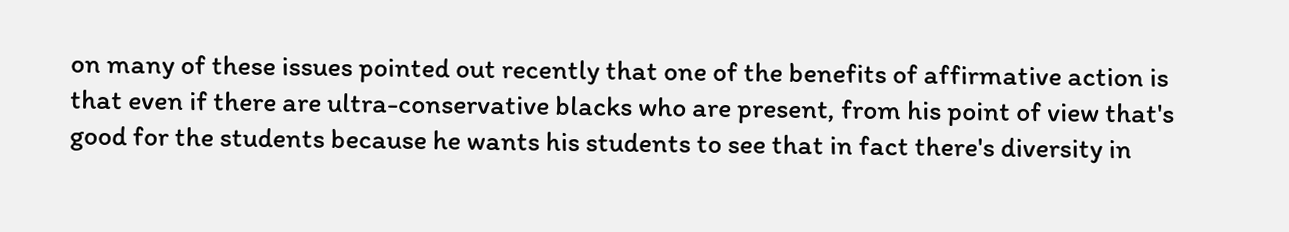on many of these issues pointed out recently that one of the benefits of affirmative action is that even if there are ultra-conservative blacks who are present, from his point of view that's good for the students because he wants his students to see that in fact there's diversity in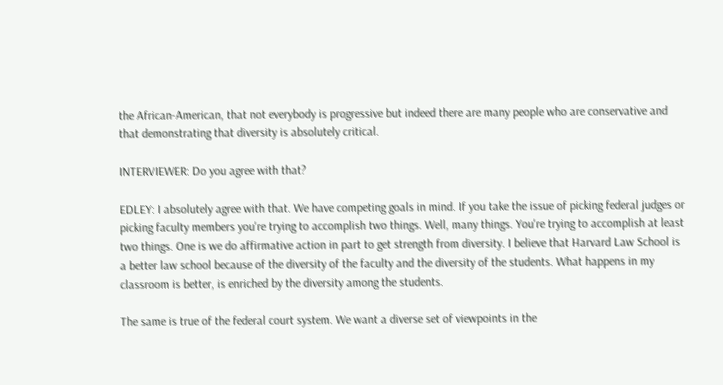the African-American, that not everybody is progressive but indeed there are many people who are conservative and that demonstrating that diversity is absolutely critical.

INTERVIEWER: Do you agree with that?

EDLEY: I absolutely agree with that. We have competing goals in mind. If you take the issue of picking federal judges or picking faculty members you're trying to accomplish two things. Well, many things. You're trying to accomplish at least two things. One is we do affirmative action in part to get strength from diversity. I believe that Harvard Law School is a better law school because of the diversity of the faculty and the diversity of the students. What happens in my classroom is better, is enriched by the diversity among the students.

The same is true of the federal court system. We want a diverse set of viewpoints in the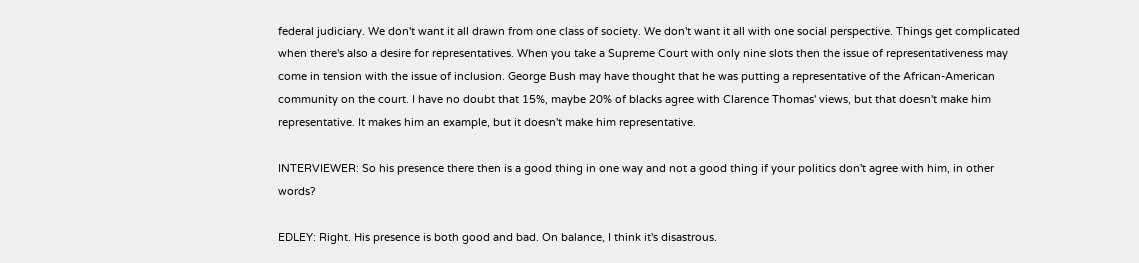federal judiciary. We don't want it all drawn from one class of society. We don't want it all with one social perspective. Things get complicated when there's also a desire for representatives. When you take a Supreme Court with only nine slots then the issue of representativeness may come in tension with the issue of inclusion. George Bush may have thought that he was putting a representative of the African-American community on the court. I have no doubt that 15%, maybe 20% of blacks agree with Clarence Thomas' views, but that doesn't make him representative. It makes him an example, but it doesn't make him representative.

INTERVIEWER: So his presence there then is a good thing in one way and not a good thing if your politics don't agree with him, in other words?

EDLEY: Right. His presence is both good and bad. On balance, I think it's disastrous.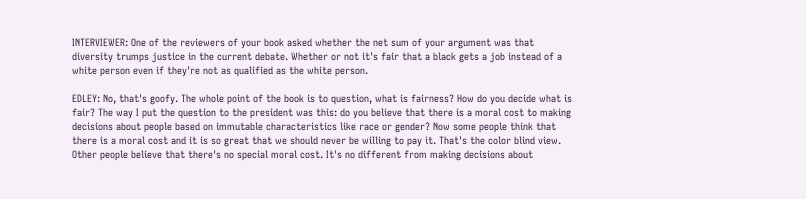INTERVIEWER: One of the reviewers of your book asked whether the net sum of your argument was that diversity trumps justice in the current debate. Whether or not it's fair that a black gets a job instead of a white person even if they're not as qualified as the white person.

EDLEY: No, that's goofy. The whole point of the book is to question, what is fairness? How do you decide what is fair? The way I put the question to the president was this: do you believe that there is a moral cost to making decisions about people based on immutable characteristics like race or gender? Now some people think that there is a moral cost and it is so great that we should never be willing to pay it. That's the color blind view. Other people believe that there's no special moral cost. It's no different from making decisions about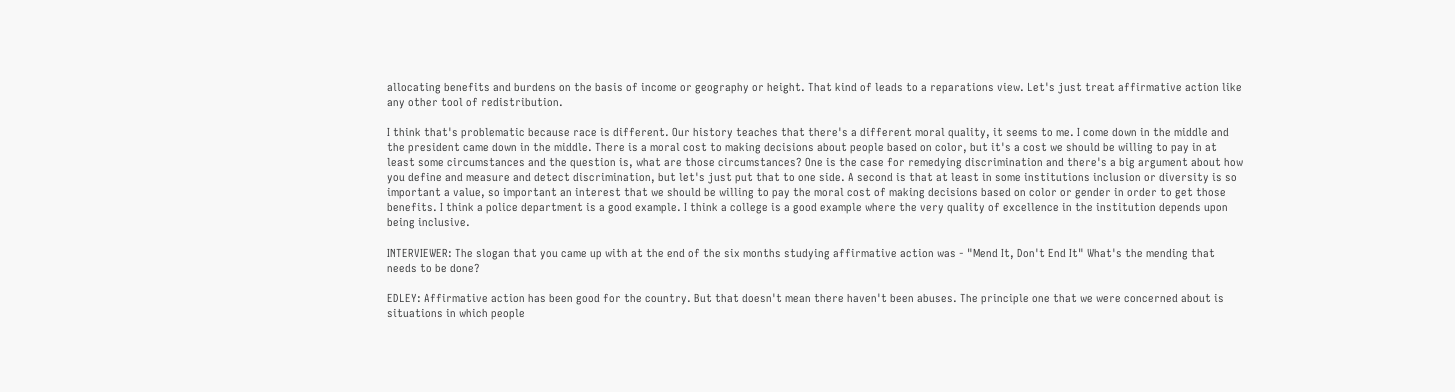allocating benefits and burdens on the basis of income or geography or height. That kind of leads to a reparations view. Let's just treat affirmative action like any other tool of redistribution.

I think that's problematic because race is different. Our history teaches that there's a different moral quality, it seems to me. I come down in the middle and the president came down in the middle. There is a moral cost to making decisions about people based on color, but it's a cost we should be willing to pay in at least some circumstances and the question is, what are those circumstances? One is the case for remedying discrimination and there's a big argument about how you define and measure and detect discrimination, but let's just put that to one side. A second is that at least in some institutions inclusion or diversity is so important a value, so important an interest that we should be willing to pay the moral cost of making decisions based on color or gender in order to get those benefits. I think a police department is a good example. I think a college is a good example where the very quality of excellence in the institution depends upon being inclusive.

INTERVIEWER: The slogan that you came up with at the end of the six months studying affirmative action was - "Mend It, Don't End It" What's the mending that needs to be done?

EDLEY: Affirmative action has been good for the country. But that doesn't mean there haven't been abuses. The principle one that we were concerned about is situations in which people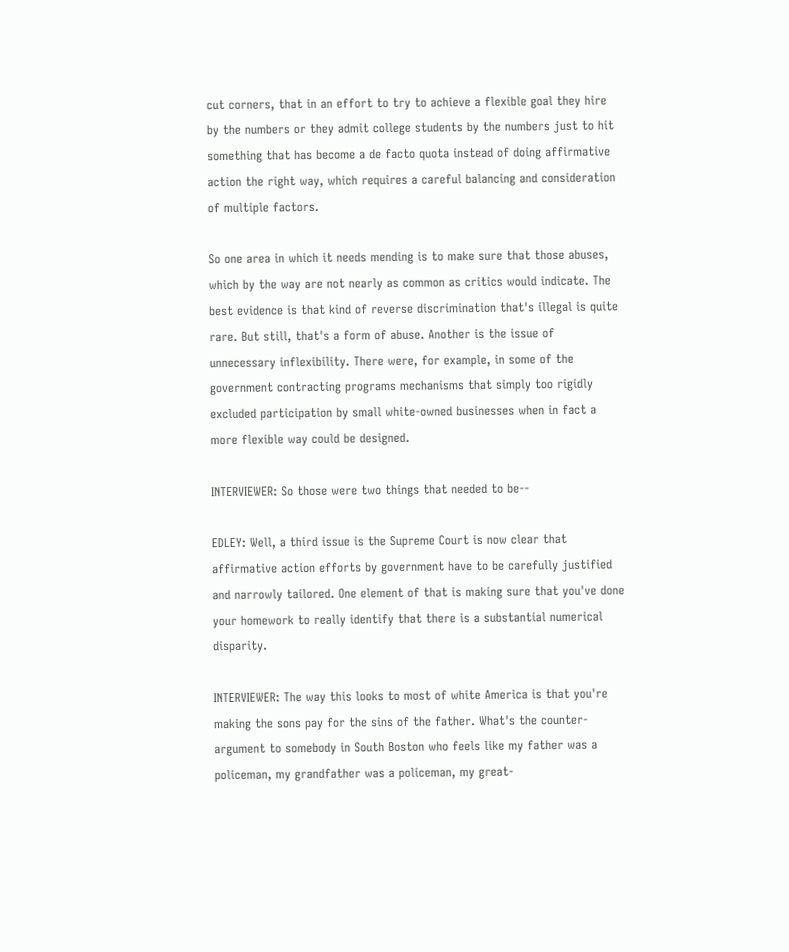cut corners, that in an effort to try to achieve a flexible goal they hire by the numbers or they admit college students by the numbers just to hit something that has become a de facto quota instead of doing affirmative action the right way, which requires a careful balancing and consideration of multiple factors.

So one area in which it needs mending is to make sure that those abuses, which by the way are not nearly as common as critics would indicate. The best evidence is that kind of reverse discrimination that's illegal is quite rare. But still, that's a form of abuse. Another is the issue of unnecessary inflexibility. There were, for example, in some of the government contracting programs mechanisms that simply too rigidly excluded participation by small white-owned businesses when in fact a more flexible way could be designed.

INTERVIEWER: So those were two things that needed to be--

EDLEY: Well, a third issue is the Supreme Court is now clear that affirmative action efforts by government have to be carefully justified and narrowly tailored. One element of that is making sure that you've done your homework to really identify that there is a substantial numerical disparity.

INTERVIEWER: The way this looks to most of white America is that you're making the sons pay for the sins of the father. What's the counter-argument to somebody in South Boston who feels like my father was a policeman, my grandfather was a policeman, my great-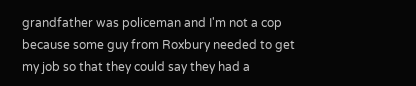grandfather was policeman and I'm not a cop because some guy from Roxbury needed to get my job so that they could say they had a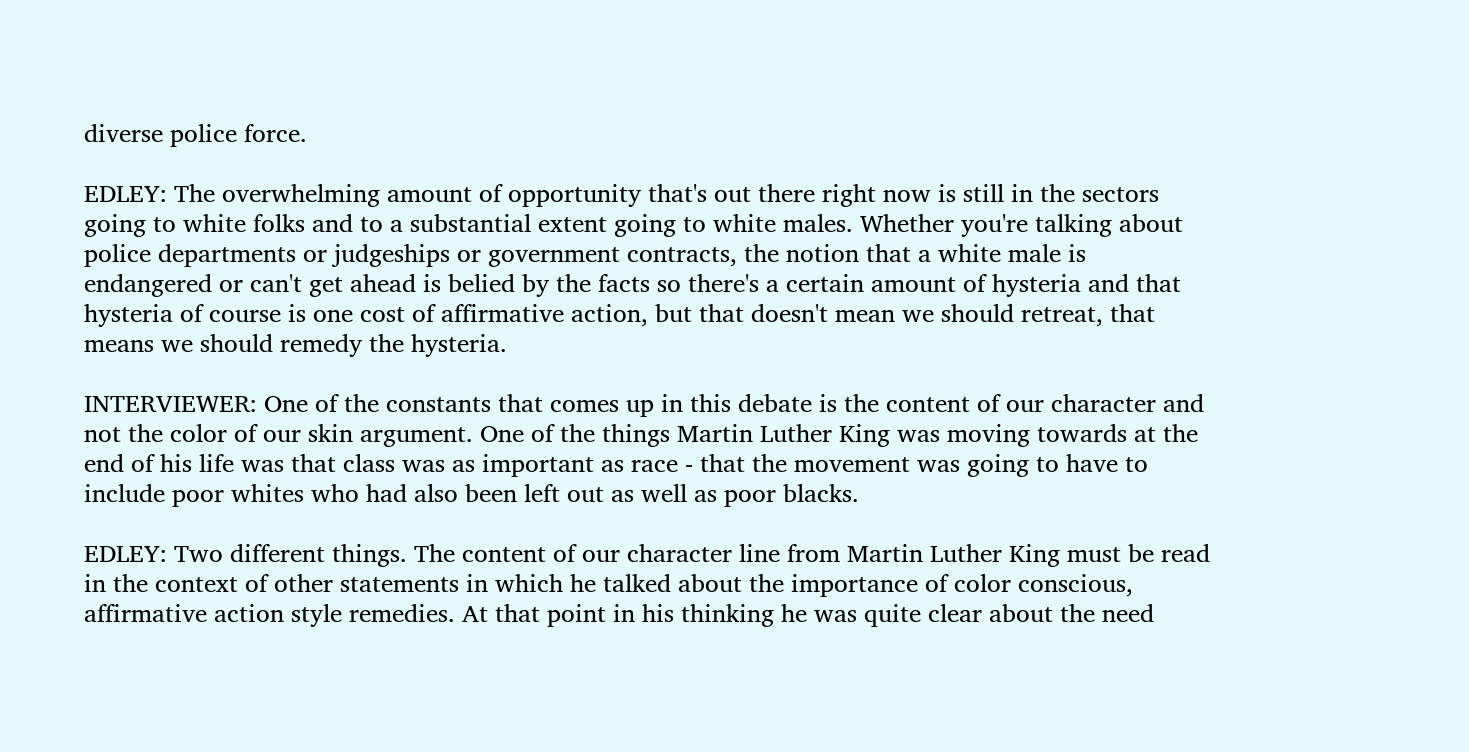diverse police force.

EDLEY: The overwhelming amount of opportunity that's out there right now is still in the sectors going to white folks and to a substantial extent going to white males. Whether you're talking about police departments or judgeships or government contracts, the notion that a white male is endangered or can't get ahead is belied by the facts so there's a certain amount of hysteria and that hysteria of course is one cost of affirmative action, but that doesn't mean we should retreat, that means we should remedy the hysteria.

INTERVIEWER: One of the constants that comes up in this debate is the content of our character and not the color of our skin argument. One of the things Martin Luther King was moving towards at the end of his life was that class was as important as race - that the movement was going to have to include poor whites who had also been left out as well as poor blacks.

EDLEY: Two different things. The content of our character line from Martin Luther King must be read in the context of other statements in which he talked about the importance of color conscious, affirmative action style remedies. At that point in his thinking he was quite clear about the need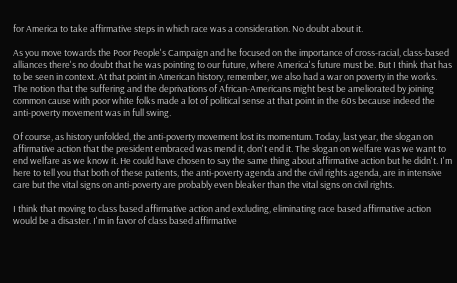for America to take affirmative steps in which race was a consideration. No doubt about it.

As you move towards the Poor People's Campaign and he focused on the importance of cross-racial, class-based alliances there's no doubt that he was pointing to our future, where America's future must be. But I think that has to be seen in context. At that point in American history, remember, we also had a war on poverty in the works. The notion that the suffering and the deprivations of African-Americans might best be ameliorated by joining common cause with poor white folks made a lot of political sense at that point in the 60s because indeed the anti-poverty movement was in full swing.

Of course, as history unfolded, the anti-poverty movement lost its momentum. Today, last year, the slogan on affirmative action that the president embraced was mend it, don't end it. The slogan on welfare was we want to end welfare as we know it. He could have chosen to say the same thing about affirmative action but he didn't. I'm here to tell you that both of these patients, the anti-poverty agenda and the civil rights agenda, are in intensive care but the vital signs on anti-poverty are probably even bleaker than the vital signs on civil rights.

I think that moving to class based affirmative action and excluding, eliminating race based affirmative action would be a disaster. I'm in favor of class based affirmative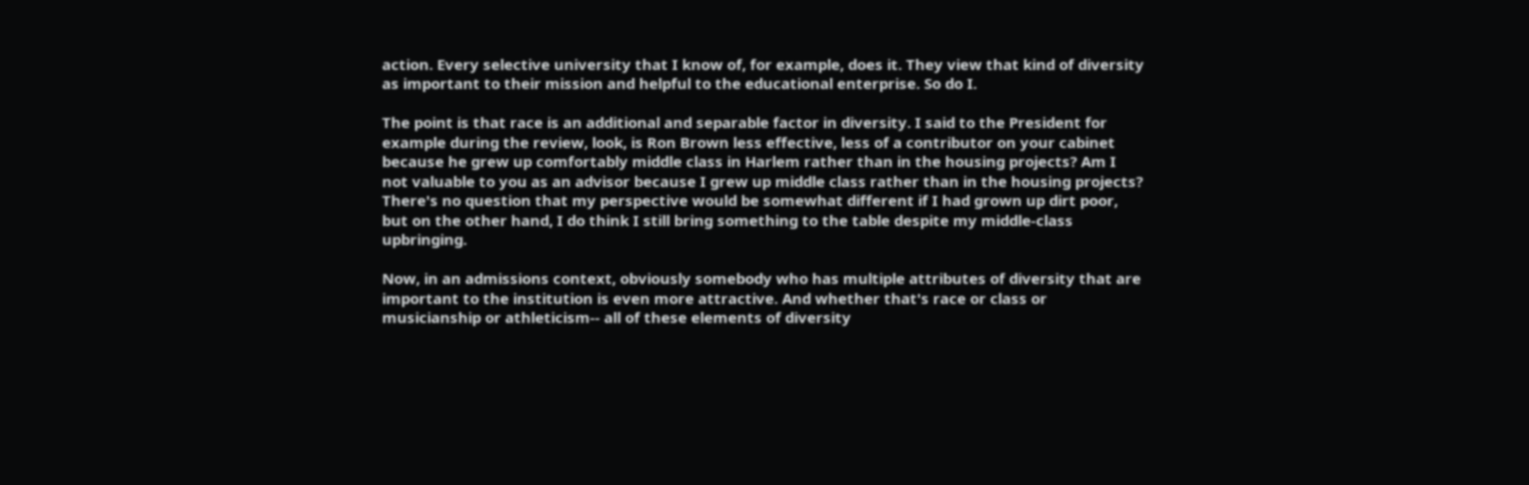action. Every selective university that I know of, for example, does it. They view that kind of diversity as important to their mission and helpful to the educational enterprise. So do I.

The point is that race is an additional and separable factor in diversity. I said to the President for example during the review, look, is Ron Brown less effective, less of a contributor on your cabinet because he grew up comfortably middle class in Harlem rather than in the housing projects? Am I not valuable to you as an advisor because I grew up middle class rather than in the housing projects? There's no question that my perspective would be somewhat different if I had grown up dirt poor, but on the other hand, I do think I still bring something to the table despite my middle-class upbringing.

Now, in an admissions context, obviously somebody who has multiple attributes of diversity that are important to the institution is even more attractive. And whether that's race or class or musicianship or athleticism-- all of these elements of diversity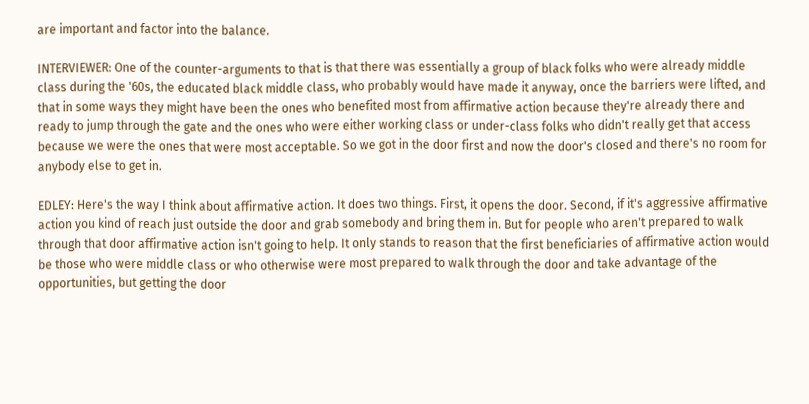are important and factor into the balance.

INTERVIEWER: One of the counter-arguments to that is that there was essentially a group of black folks who were already middle class during the '60s, the educated black middle class, who probably would have made it anyway, once the barriers were lifted, and that in some ways they might have been the ones who benefited most from affirmative action because they're already there and ready to jump through the gate and the ones who were either working class or under-class folks who didn't really get that access because we were the ones that were most acceptable. So we got in the door first and now the door's closed and there's no room for anybody else to get in.

EDLEY: Here's the way I think about affirmative action. It does two things. First, it opens the door. Second, if it's aggressive affirmative action you kind of reach just outside the door and grab somebody and bring them in. But for people who aren't prepared to walk through that door affirmative action isn't going to help. It only stands to reason that the first beneficiaries of affirmative action would be those who were middle class or who otherwise were most prepared to walk through the door and take advantage of the opportunities, but getting the door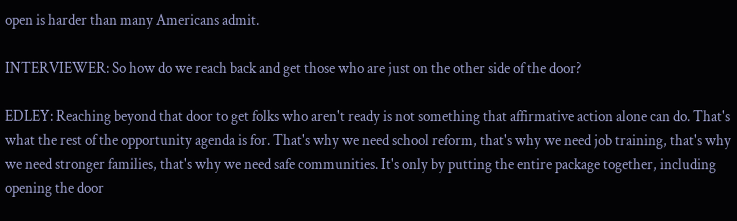open is harder than many Americans admit.

INTERVIEWER: So how do we reach back and get those who are just on the other side of the door?

EDLEY: Reaching beyond that door to get folks who aren't ready is not something that affirmative action alone can do. That's what the rest of the opportunity agenda is for. That's why we need school reform, that's why we need job training, that's why we need stronger families, that's why we need safe communities. It's only by putting the entire package together, including opening the door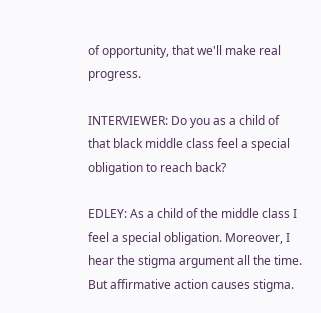of opportunity, that we'll make real progress.

INTERVIEWER: Do you as a child of that black middle class feel a special obligation to reach back?

EDLEY: As a child of the middle class I feel a special obligation. Moreover, I hear the stigma argument all the time. But affirmative action causes stigma.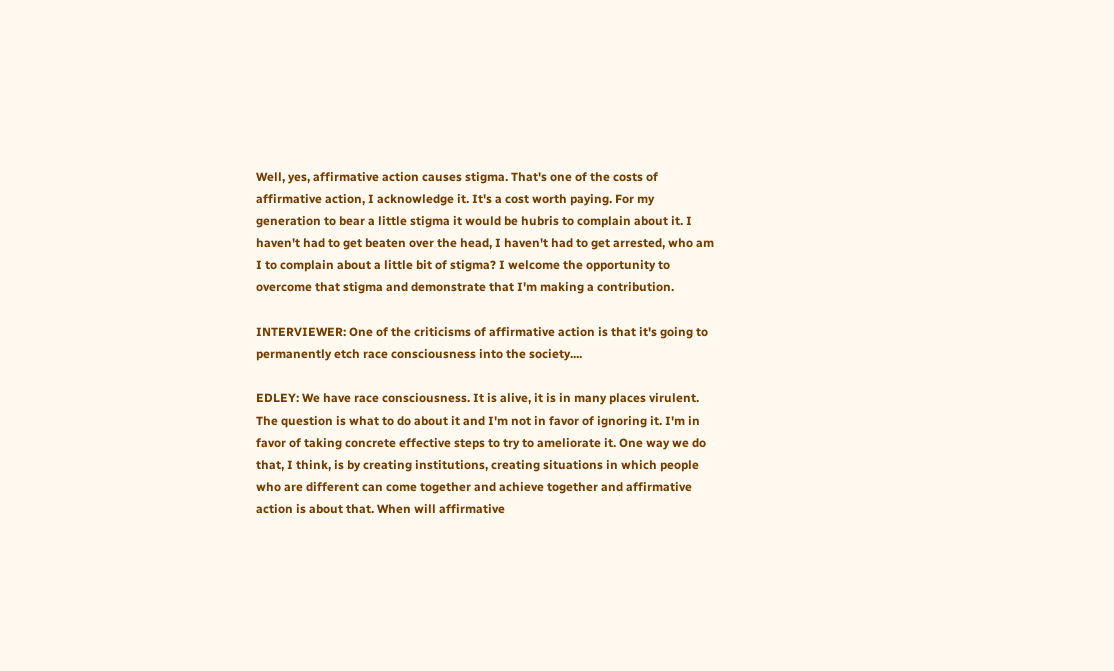Well, yes, affirmative action causes stigma. That's one of the costs of affirmative action, I acknowledge it. It's a cost worth paying. For my generation to bear a little stigma it would be hubris to complain about it. I haven't had to get beaten over the head, I haven't had to get arrested, who am I to complain about a little bit of stigma? I welcome the opportunity to overcome that stigma and demonstrate that I'm making a contribution.

INTERVIEWER: One of the criticisms of affirmative action is that it's going to permanently etch race consciousness into the society....

EDLEY: We have race consciousness. It is alive, it is in many places virulent. The question is what to do about it and I'm not in favor of ignoring it. I'm in favor of taking concrete effective steps to try to ameliorate it. One way we do that, I think, is by creating institutions, creating situations in which people who are different can come together and achieve together and affirmative action is about that. When will affirmative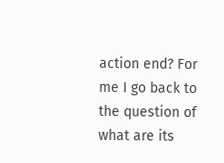action end? For me I go back to the question of what are its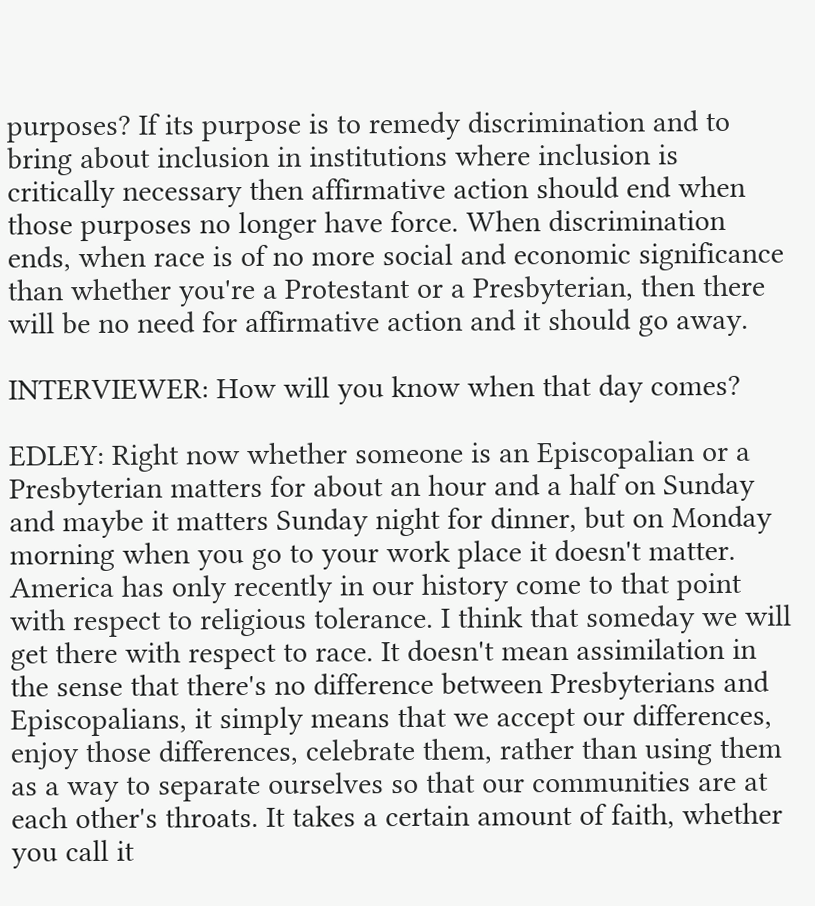purposes? If its purpose is to remedy discrimination and to bring about inclusion in institutions where inclusion is critically necessary then affirmative action should end when those purposes no longer have force. When discrimination ends, when race is of no more social and economic significance than whether you're a Protestant or a Presbyterian, then there will be no need for affirmative action and it should go away.

INTERVIEWER: How will you know when that day comes?

EDLEY: Right now whether someone is an Episcopalian or a Presbyterian matters for about an hour and a half on Sunday and maybe it matters Sunday night for dinner, but on Monday morning when you go to your work place it doesn't matter. America has only recently in our history come to that point with respect to religious tolerance. I think that someday we will get there with respect to race. It doesn't mean assimilation in the sense that there's no difference between Presbyterians and Episcopalians, it simply means that we accept our differences, enjoy those differences, celebrate them, rather than using them as a way to separate ourselves so that our communities are at each other's throats. It takes a certain amount of faith, whether you call it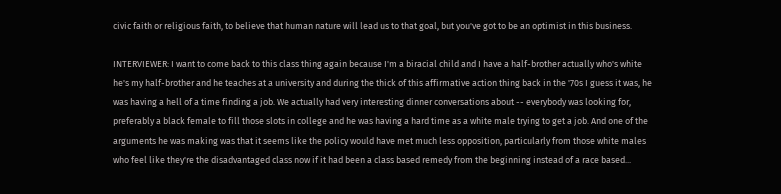civic faith or religious faith, to believe that human nature will lead us to that goal, but you've got to be an optimist in this business.

INTERVIEWER: I want to come back to this class thing again because I'm a biracial child and I have a half-brother actually who's white he's my half-brother and he teaches at a university and during the thick of this affirmative action thing back in the '70s I guess it was, he was having a hell of a time finding a job. We actually had very interesting dinner conversations about -- everybody was looking for, preferably a black female to fill those slots in college and he was having a hard time as a white male trying to get a job. And one of the arguments he was making was that it seems like the policy would have met much less opposition, particularly from those white males who feel like they're the disadvantaged class now if it had been a class based remedy from the beginning instead of a race based...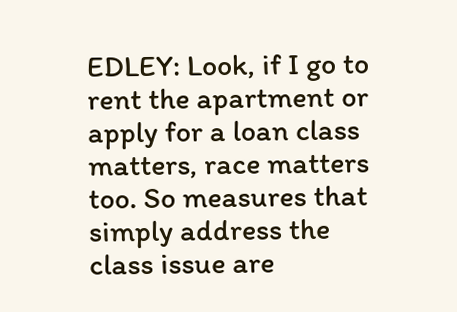EDLEY: Look, if I go to rent the apartment or apply for a loan class matters, race matters too. So measures that simply address the class issue are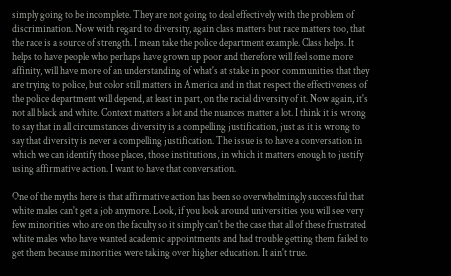simply going to be incomplete. They are not going to deal effectively with the problem of discrimination. Now with regard to diversity, again class matters but race matters too, that the race is a source of strength. I mean take the police department example. Class helps. It helps to have people who perhaps have grown up poor and therefore will feel some more affinity, will have more of an understanding of what's at stake in poor communities that they are trying to police, but color still matters in America and in that respect the effectiveness of the police department will depend, at least in part, on the racial diversity of it. Now again, it's not all black and white. Context matters a lot and the nuances matter a lot. I think it is wrong to say that in all circumstances diversity is a compelling justification, just as it is wrong to say that diversity is never a compelling justification. The issue is to have a conversation in which we can identify those places, those institutions, in which it matters enough to justify using affirmative action. I want to have that conversation.

One of the myths here is that affirmative action has been so overwhelmingly successful that white males can't get a job anymore. Look, if you look around universities you will see very few minorities who are on the faculty so it simply can't be the case that all of these frustrated white males who have wanted academic appointments and had trouble getting them failed to get them because minorities were taking over higher education. It ain't true.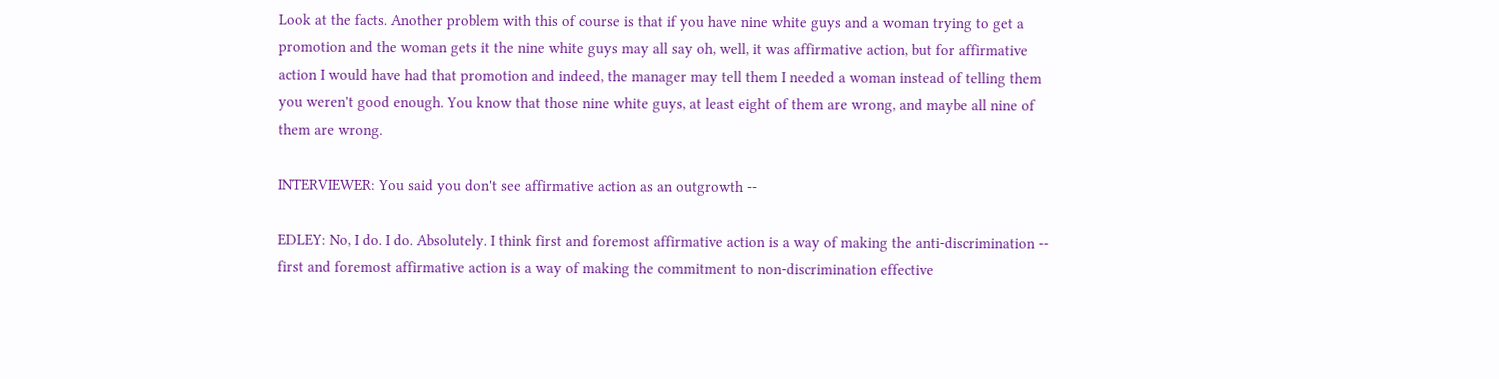Look at the facts. Another problem with this of course is that if you have nine white guys and a woman trying to get a promotion and the woman gets it the nine white guys may all say oh, well, it was affirmative action, but for affirmative action I would have had that promotion and indeed, the manager may tell them I needed a woman instead of telling them you weren't good enough. You know that those nine white guys, at least eight of them are wrong, and maybe all nine of them are wrong.

INTERVIEWER: You said you don't see affirmative action as an outgrowth --

EDLEY: No, I do. I do. Absolutely. I think first and foremost affirmative action is a way of making the anti-discrimination -- first and foremost affirmative action is a way of making the commitment to non-discrimination effective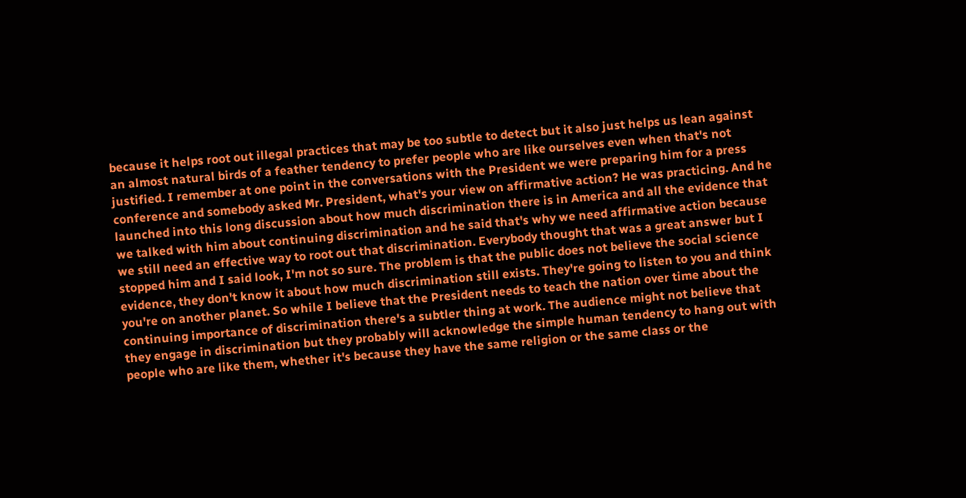because it helps root out illegal practices that may be too subtle to detect but it also just helps us lean against an almost natural birds of a feather tendency to prefer people who are like ourselves even when that's not justified. I remember at one point in the conversations with the President we were preparing him for a press conference and somebody asked Mr. President, what's your view on affirmative action? He was practicing. And he launched into this long discussion about how much discrimination there is in America and all the evidence that we talked with him about continuing discrimination and he said that's why we need affirmative action because we still need an effective way to root out that discrimination. Everybody thought that was a great answer but I stopped him and I said look, I'm not so sure. The problem is that the public does not believe the social science evidence, they don't know it about how much discrimination still exists. They're going to listen to you and think you're on another planet. So while I believe that the President needs to teach the nation over time about the continuing importance of discrimination there's a subtler thing at work. The audience might not believe that they engage in discrimination but they probably will acknowledge the simple human tendency to hang out with people who are like them, whether it's because they have the same religion or the same class or the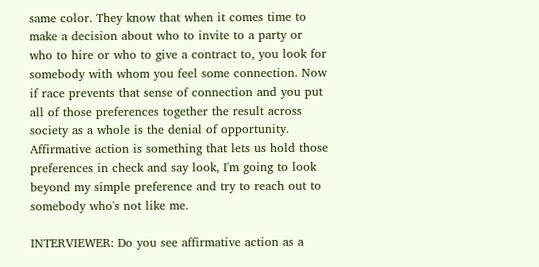same color. They know that when it comes time to make a decision about who to invite to a party or who to hire or who to give a contract to, you look for somebody with whom you feel some connection. Now if race prevents that sense of connection and you put all of those preferences together the result across society as a whole is the denial of opportunity. Affirmative action is something that lets us hold those preferences in check and say look, I'm going to look beyond my simple preference and try to reach out to somebody who's not like me.

INTERVIEWER: Do you see affirmative action as a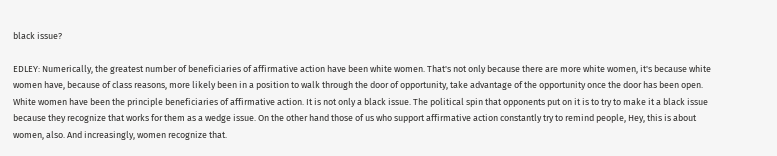black issue?

EDLEY: Numerically, the greatest number of beneficiaries of affirmative action have been white women. That's not only because there are more white women, it's because white women have, because of class reasons, more likely been in a position to walk through the door of opportunity, take advantage of the opportunity once the door has been open. White women have been the principle beneficiaries of affirmative action. It is not only a black issue. The political spin that opponents put on it is to try to make it a black issue because they recognize that works for them as a wedge issue. On the other hand those of us who support affirmative action constantly try to remind people, Hey, this is about women, also. And increasingly, women recognize that.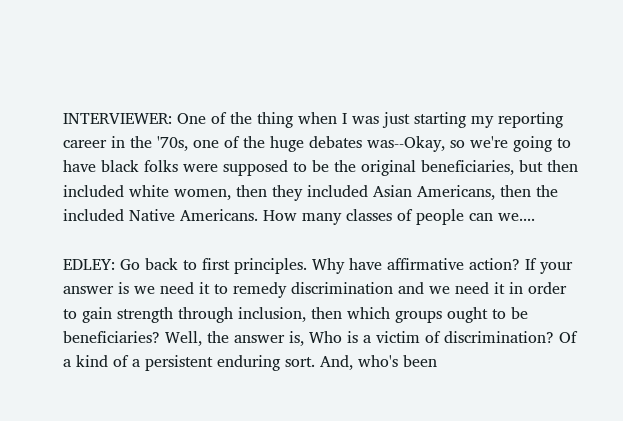INTERVIEWER: One of the thing when I was just starting my reporting career in the '70s, one of the huge debates was--Okay, so we're going to have black folks were supposed to be the original beneficiaries, but then included white women, then they included Asian Americans, then the included Native Americans. How many classes of people can we....

EDLEY: Go back to first principles. Why have affirmative action? If your answer is we need it to remedy discrimination and we need it in order to gain strength through inclusion, then which groups ought to be beneficiaries? Well, the answer is, Who is a victim of discrimination? Of a kind of a persistent enduring sort. And, who's been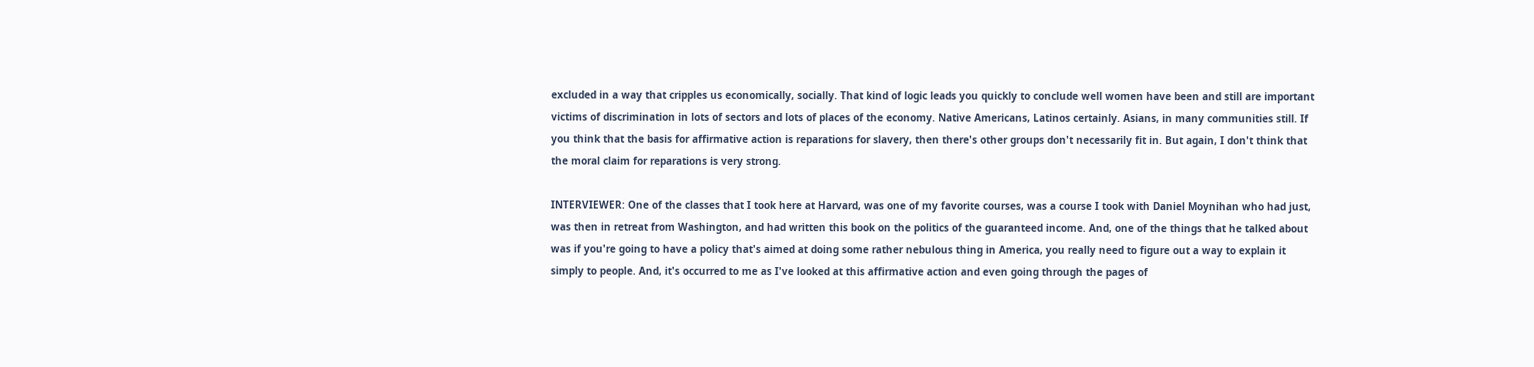excluded in a way that cripples us economically, socially. That kind of logic leads you quickly to conclude well women have been and still are important victims of discrimination in lots of sectors and lots of places of the economy. Native Americans, Latinos certainly. Asians, in many communities still. If you think that the basis for affirmative action is reparations for slavery, then there's other groups don't necessarily fit in. But again, I don't think that the moral claim for reparations is very strong.

INTERVIEWER: One of the classes that I took here at Harvard, was one of my favorite courses, was a course I took with Daniel Moynihan who had just, was then in retreat from Washington, and had written this book on the politics of the guaranteed income. And, one of the things that he talked about was if you're going to have a policy that's aimed at doing some rather nebulous thing in America, you really need to figure out a way to explain it simply to people. And, it's occurred to me as I've looked at this affirmative action and even going through the pages of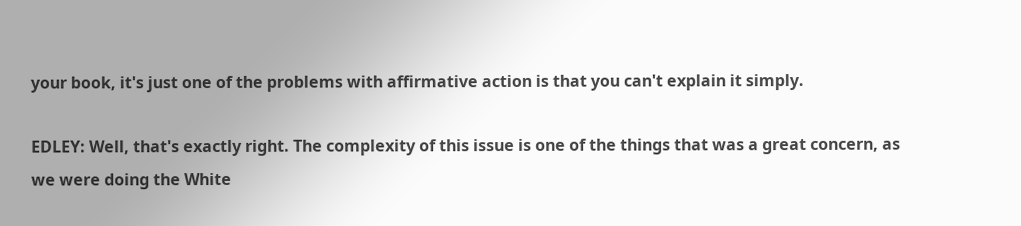your book, it's just one of the problems with affirmative action is that you can't explain it simply.

EDLEY: Well, that's exactly right. The complexity of this issue is one of the things that was a great concern, as we were doing the White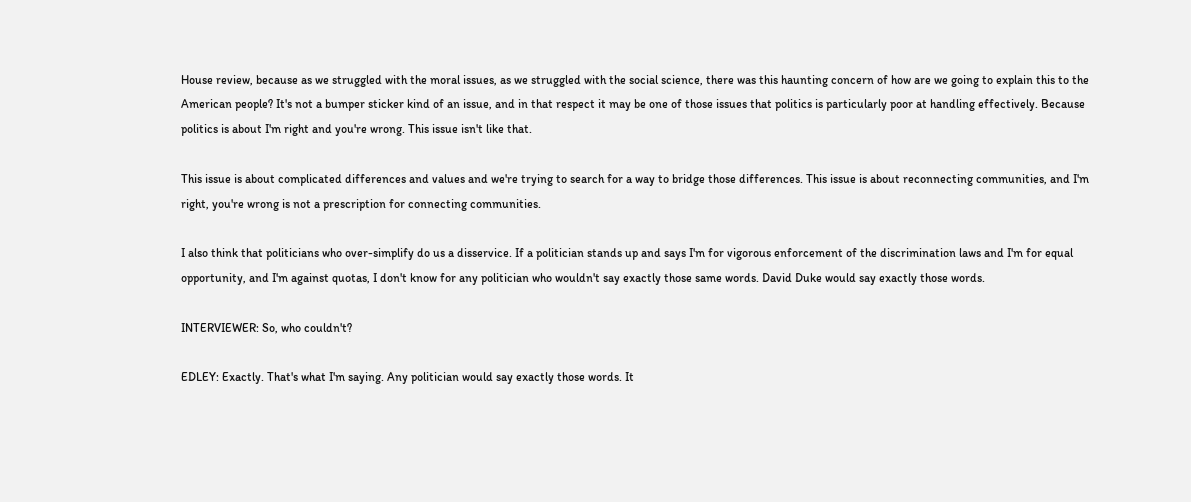House review, because as we struggled with the moral issues, as we struggled with the social science, there was this haunting concern of how are we going to explain this to the American people? It's not a bumper sticker kind of an issue, and in that respect it may be one of those issues that politics is particularly poor at handling effectively. Because politics is about I'm right and you're wrong. This issue isn't like that.

This issue is about complicated differences and values and we're trying to search for a way to bridge those differences. This issue is about reconnecting communities, and I'm right, you're wrong is not a prescription for connecting communities.

I also think that politicians who over-simplify do us a disservice. If a politician stands up and says I'm for vigorous enforcement of the discrimination laws and I'm for equal opportunity, and I'm against quotas, I don't know for any politician who wouldn't say exactly those same words. David Duke would say exactly those words.

INTERVIEWER: So, who couldn't?

EDLEY: Exactly. That's what I'm saying. Any politician would say exactly those words. It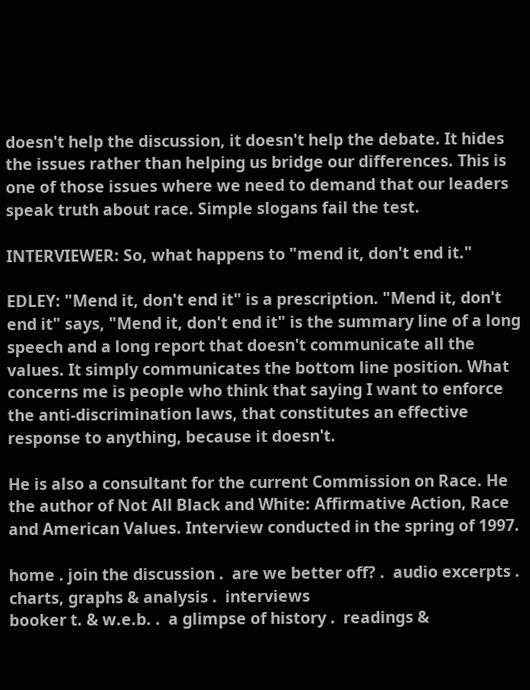doesn't help the discussion, it doesn't help the debate. It hides the issues rather than helping us bridge our differences. This is one of those issues where we need to demand that our leaders speak truth about race. Simple slogans fail the test.

INTERVIEWER: So, what happens to "mend it, don't end it."

EDLEY: "Mend it, don't end it" is a prescription. "Mend it, don't end it" says, "Mend it, don't end it" is the summary line of a long speech and a long report that doesn't communicate all the values. It simply communicates the bottom line position. What concerns me is people who think that saying I want to enforce the anti-discrimination laws, that constitutes an effective response to anything, because it doesn't.

He is also a consultant for the current Commission on Race. He the author of Not All Black and White: Affirmative Action, Race and American Values. Interview conducted in the spring of 1997.

home . join the discussion .  are we better off? .  audio excerpts .  charts, graphs & analysis .  interviews
booker t. & w.e.b. .  a glimpse of history .  readings &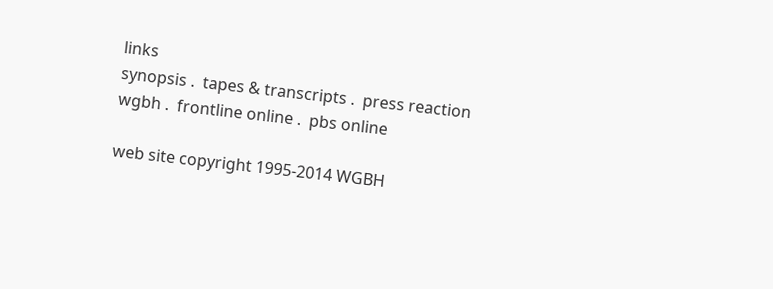links
synopsis .  tapes & transcripts .  press reaction
wgbh .  frontline online .  pbs online

web site copyright 1995-2014 WGBH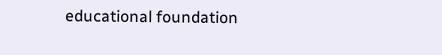educational foundation